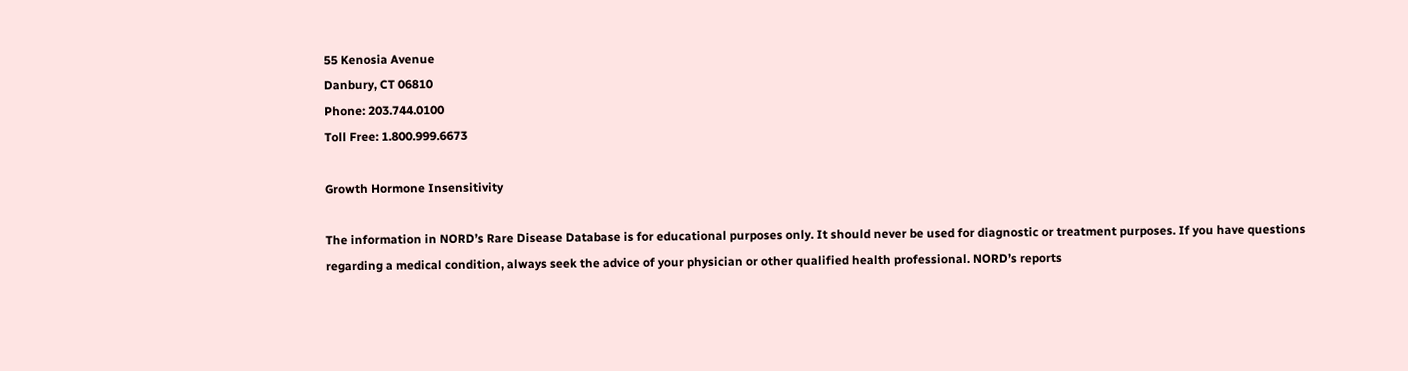55 Kenosia Avenue
Danbury, CT 06810
Phone: 203.744.0100
Toll Free: 1.800.999.6673

Growth Hormone Insensitivity

The information in NORD’s Rare Disease Database is for educational purposes only. It should never be used for diagnostic or treatment purposes. If you have questions regarding a medical condition, always seek the advice of your physician or other qualified health professional. NORD’s reports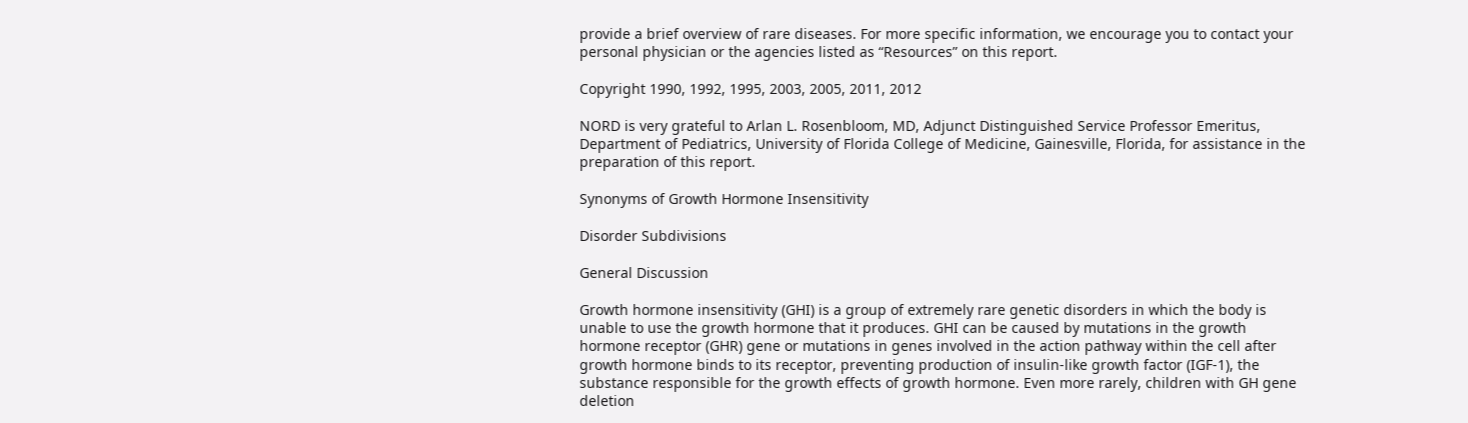provide a brief overview of rare diseases. For more specific information, we encourage you to contact your personal physician or the agencies listed as “Resources” on this report.

Copyright 1990, 1992, 1995, 2003, 2005, 2011, 2012

NORD is very grateful to Arlan L. Rosenbloom, MD, Adjunct Distinguished Service Professor Emeritus, Department of Pediatrics, University of Florida College of Medicine, Gainesville, Florida, for assistance in the preparation of this report.

Synonyms of Growth Hormone Insensitivity

Disorder Subdivisions

General Discussion

Growth hormone insensitivity (GHI) is a group of extremely rare genetic disorders in which the body is unable to use the growth hormone that it produces. GHI can be caused by mutations in the growth hormone receptor (GHR) gene or mutations in genes involved in the action pathway within the cell after growth hormone binds to its receptor, preventing production of insulin-like growth factor (IGF-1), the substance responsible for the growth effects of growth hormone. Even more rarely, children with GH gene deletion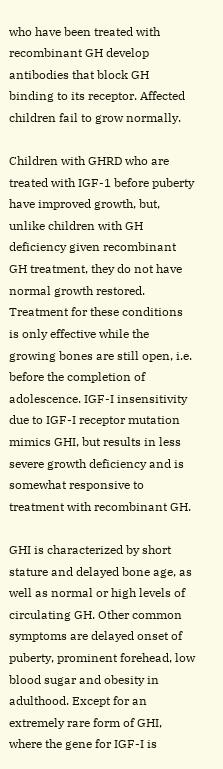who have been treated with recombinant GH develop antibodies that block GH binding to its receptor. Affected children fail to grow normally.

Children with GHRD who are treated with IGF-1 before puberty have improved growth, but, unlike children with GH deficiency given recombinant GH treatment, they do not have normal growth restored. Treatment for these conditions is only effective while the growing bones are still open, i.e. before the completion of adolescence. IGF-I insensitivity due to IGF-I receptor mutation mimics GHI, but results in less severe growth deficiency and is somewhat responsive to treatment with recombinant GH.

GHI is characterized by short stature and delayed bone age, as well as normal or high levels of circulating GH. Other common symptoms are delayed onset of puberty, prominent forehead, low blood sugar and obesity in adulthood. Except for an extremely rare form of GHI, where the gene for IGF-I is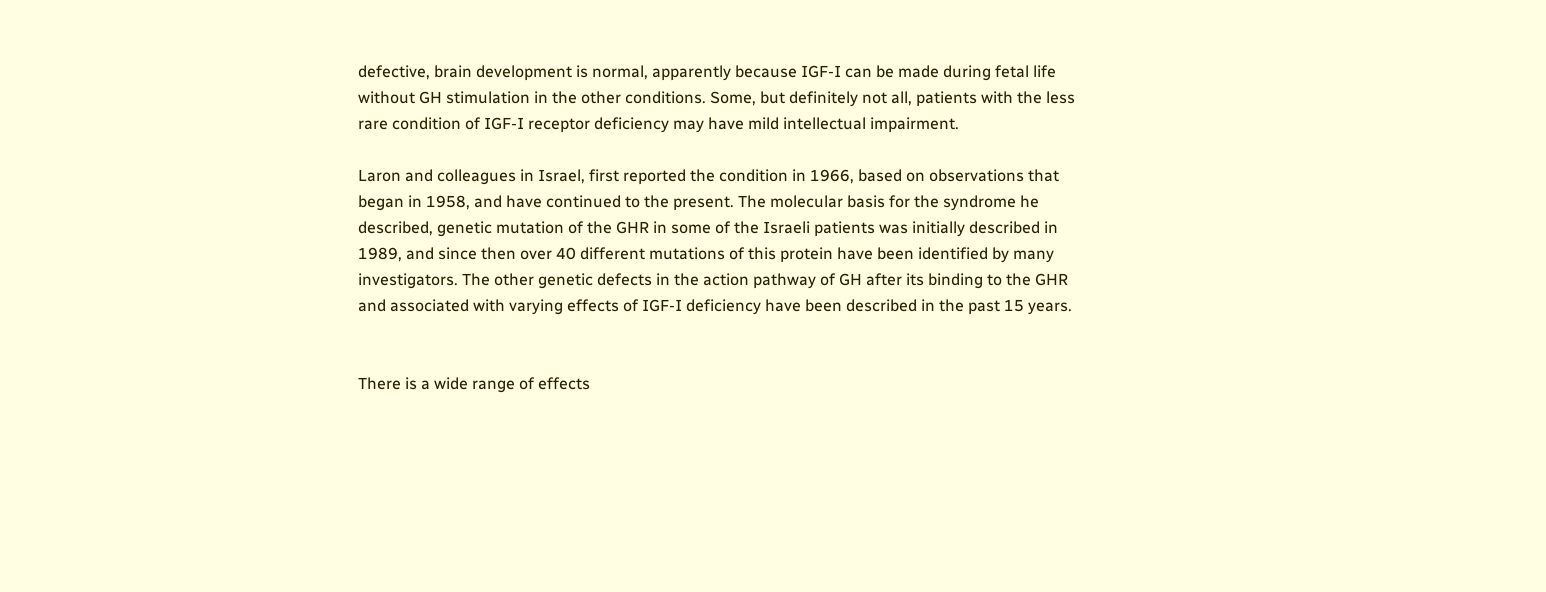defective, brain development is normal, apparently because IGF-I can be made during fetal life without GH stimulation in the other conditions. Some, but definitely not all, patients with the less rare condition of IGF-I receptor deficiency may have mild intellectual impairment.

Laron and colleagues in Israel, first reported the condition in 1966, based on observations that began in 1958, and have continued to the present. The molecular basis for the syndrome he described, genetic mutation of the GHR in some of the Israeli patients was initially described in 1989, and since then over 40 different mutations of this protein have been identified by many investigators. The other genetic defects in the action pathway of GH after its binding to the GHR and associated with varying effects of IGF-I deficiency have been described in the past 15 years.


There is a wide range of effects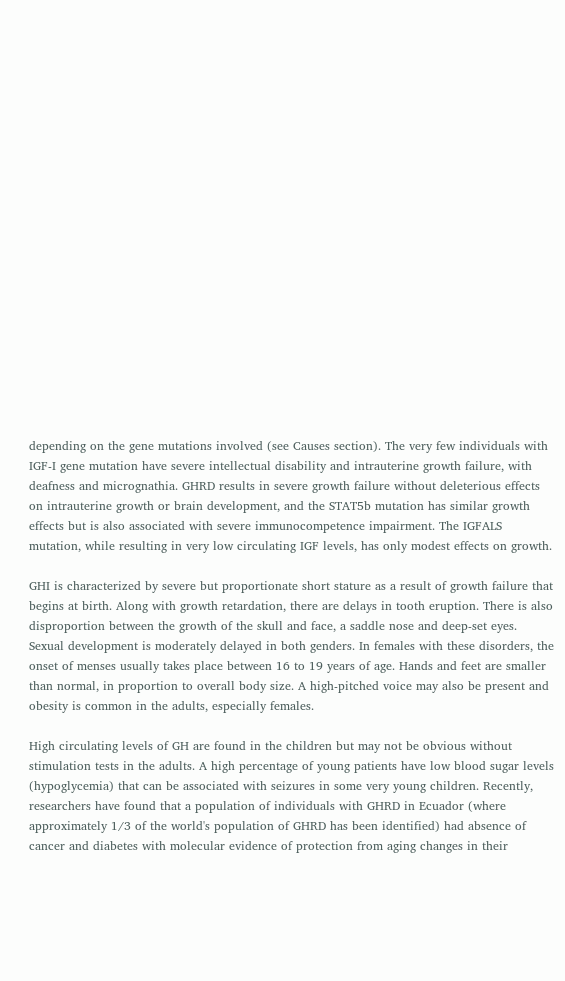depending on the gene mutations involved (see Causes section). The very few individuals with IGF-I gene mutation have severe intellectual disability and intrauterine growth failure, with deafness and micrognathia. GHRD results in severe growth failure without deleterious effects on intrauterine growth or brain development, and the STAT5b mutation has similar growth effects but is also associated with severe immunocompetence impairment. The IGFALS mutation, while resulting in very low circulating IGF levels, has only modest effects on growth.

GHI is characterized by severe but proportionate short stature as a result of growth failure that begins at birth. Along with growth retardation, there are delays in tooth eruption. There is also disproportion between the growth of the skull and face, a saddle nose and deep-set eyes. Sexual development is moderately delayed in both genders. In females with these disorders, the onset of menses usually takes place between 16 to 19 years of age. Hands and feet are smaller than normal, in proportion to overall body size. A high-pitched voice may also be present and obesity is common in the adults, especially females.

High circulating levels of GH are found in the children but may not be obvious without stimulation tests in the adults. A high percentage of young patients have low blood sugar levels (hypoglycemia) that can be associated with seizures in some very young children. Recently, researchers have found that a population of individuals with GHRD in Ecuador (where approximately 1/3 of the world's population of GHRD has been identified) had absence of cancer and diabetes with molecular evidence of protection from aging changes in their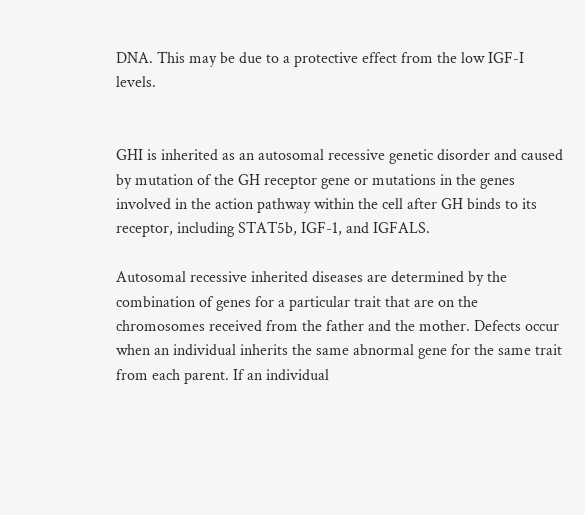DNA. This may be due to a protective effect from the low IGF-I levels.


GHI is inherited as an autosomal recessive genetic disorder and caused by mutation of the GH receptor gene or mutations in the genes involved in the action pathway within the cell after GH binds to its receptor, including STAT5b, IGF-1, and IGFALS.

Autosomal recessive inherited diseases are determined by the combination of genes for a particular trait that are on the chromosomes received from the father and the mother. Defects occur when an individual inherits the same abnormal gene for the same trait from each parent. If an individual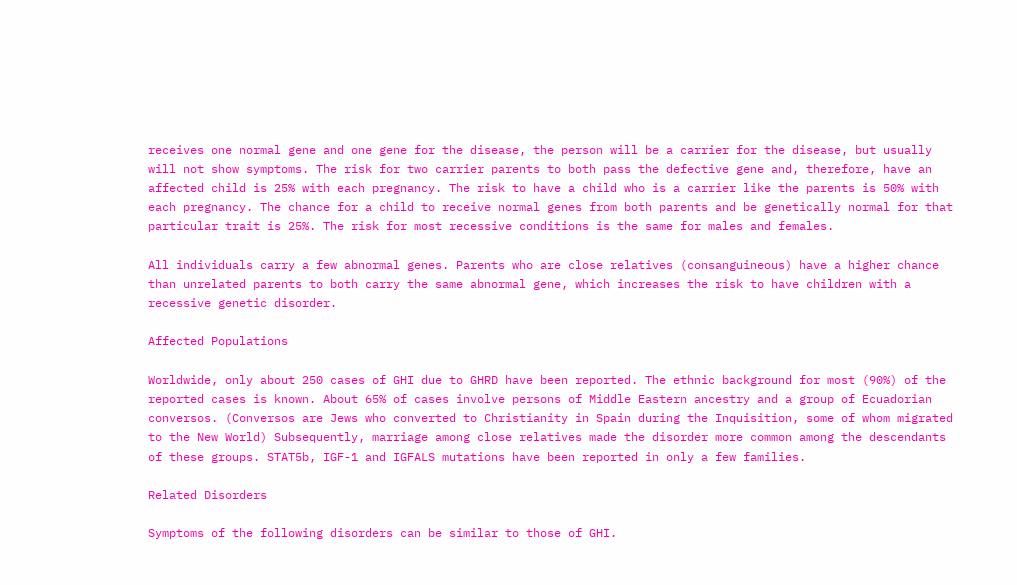receives one normal gene and one gene for the disease, the person will be a carrier for the disease, but usually will not show symptoms. The risk for two carrier parents to both pass the defective gene and, therefore, have an affected child is 25% with each pregnancy. The risk to have a child who is a carrier like the parents is 50% with each pregnancy. The chance for a child to receive normal genes from both parents and be genetically normal for that particular trait is 25%. The risk for most recessive conditions is the same for males and females.

All individuals carry a few abnormal genes. Parents who are close relatives (consanguineous) have a higher chance than unrelated parents to both carry the same abnormal gene, which increases the risk to have children with a recessive genetic disorder.

Affected Populations

Worldwide, only about 250 cases of GHI due to GHRD have been reported. The ethnic background for most (90%) of the reported cases is known. About 65% of cases involve persons of Middle Eastern ancestry and a group of Ecuadorian conversos. (Conversos are Jews who converted to Christianity in Spain during the Inquisition, some of whom migrated to the New World) Subsequently, marriage among close relatives made the disorder more common among the descendants of these groups. STAT5b, IGF-1 and IGFALS mutations have been reported in only a few families.

Related Disorders

Symptoms of the following disorders can be similar to those of GHI.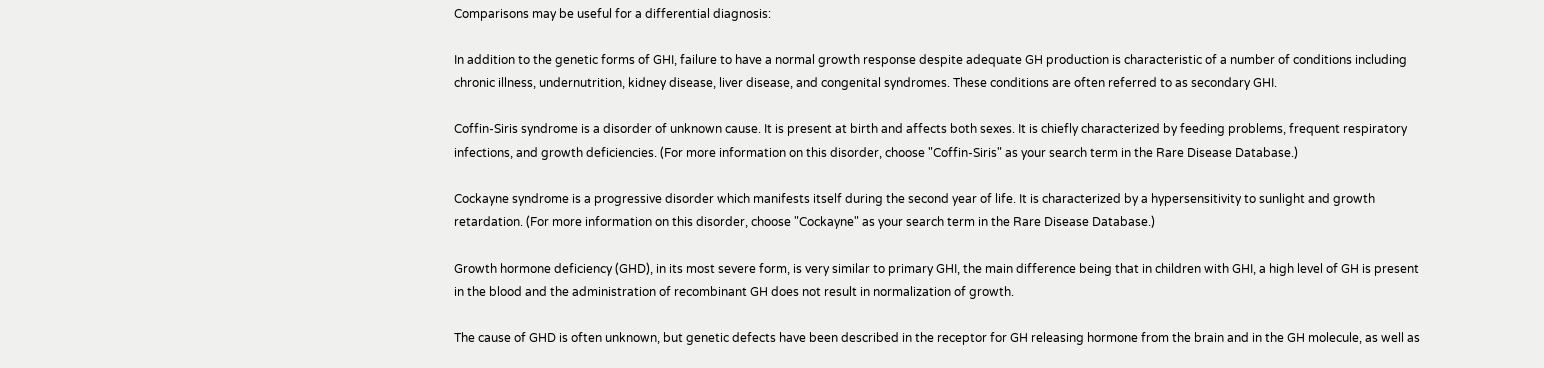Comparisons may be useful for a differential diagnosis:

In addition to the genetic forms of GHI, failure to have a normal growth response despite adequate GH production is characteristic of a number of conditions including chronic illness, undernutrition, kidney disease, liver disease, and congenital syndromes. These conditions are often referred to as secondary GHI.

Coffin-Siris syndrome is a disorder of unknown cause. It is present at birth and affects both sexes. It is chiefly characterized by feeding problems, frequent respiratory infections, and growth deficiencies. (For more information on this disorder, choose "Coffin-Siris" as your search term in the Rare Disease Database.)

Cockayne syndrome is a progressive disorder which manifests itself during the second year of life. It is characterized by a hypersensitivity to sunlight and growth retardation. (For more information on this disorder, choose "Cockayne" as your search term in the Rare Disease Database.)

Growth hormone deficiency (GHD), in its most severe form, is very similar to primary GHI, the main difference being that in children with GHI, a high level of GH is present in the blood and the administration of recombinant GH does not result in normalization of growth.

The cause of GHD is often unknown, but genetic defects have been described in the receptor for GH releasing hormone from the brain and in the GH molecule, as well as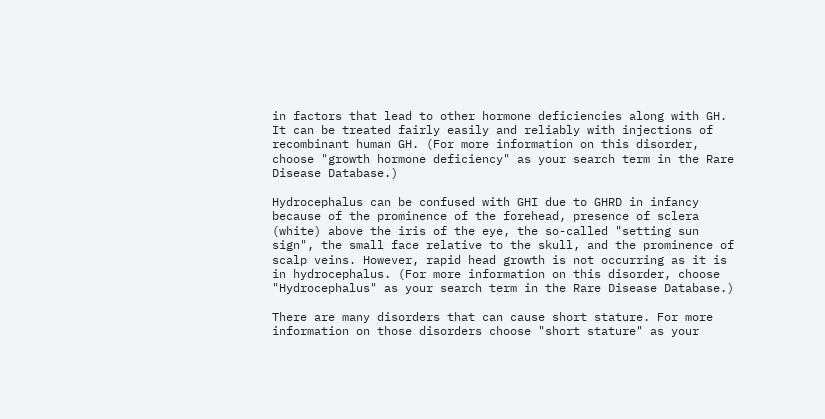in factors that lead to other hormone deficiencies along with GH. It can be treated fairly easily and reliably with injections of recombinant human GH. (For more information on this disorder, choose "growth hormone deficiency" as your search term in the Rare Disease Database.)

Hydrocephalus can be confused with GHI due to GHRD in infancy because of the prominence of the forehead, presence of sclera (white) above the iris of the eye, the so-called "setting sun sign", the small face relative to the skull, and the prominence of scalp veins. However, rapid head growth is not occurring as it is in hydrocephalus. (For more information on this disorder, choose "Hydrocephalus" as your search term in the Rare Disease Database.)

There are many disorders that can cause short stature. For more information on those disorders choose "short stature" as your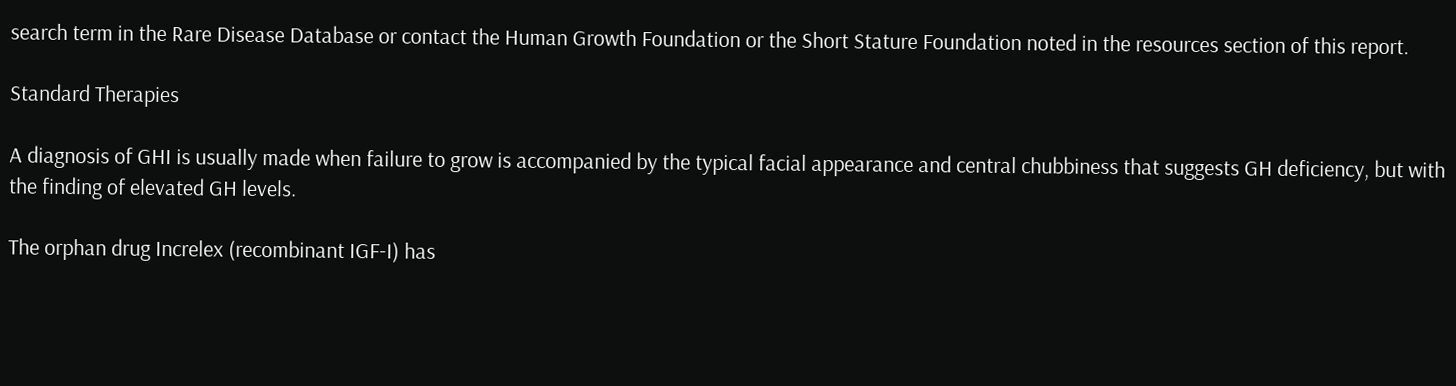search term in the Rare Disease Database or contact the Human Growth Foundation or the Short Stature Foundation noted in the resources section of this report.

Standard Therapies

A diagnosis of GHI is usually made when failure to grow is accompanied by the typical facial appearance and central chubbiness that suggests GH deficiency, but with the finding of elevated GH levels.

The orphan drug Increlex (recombinant IGF-I) has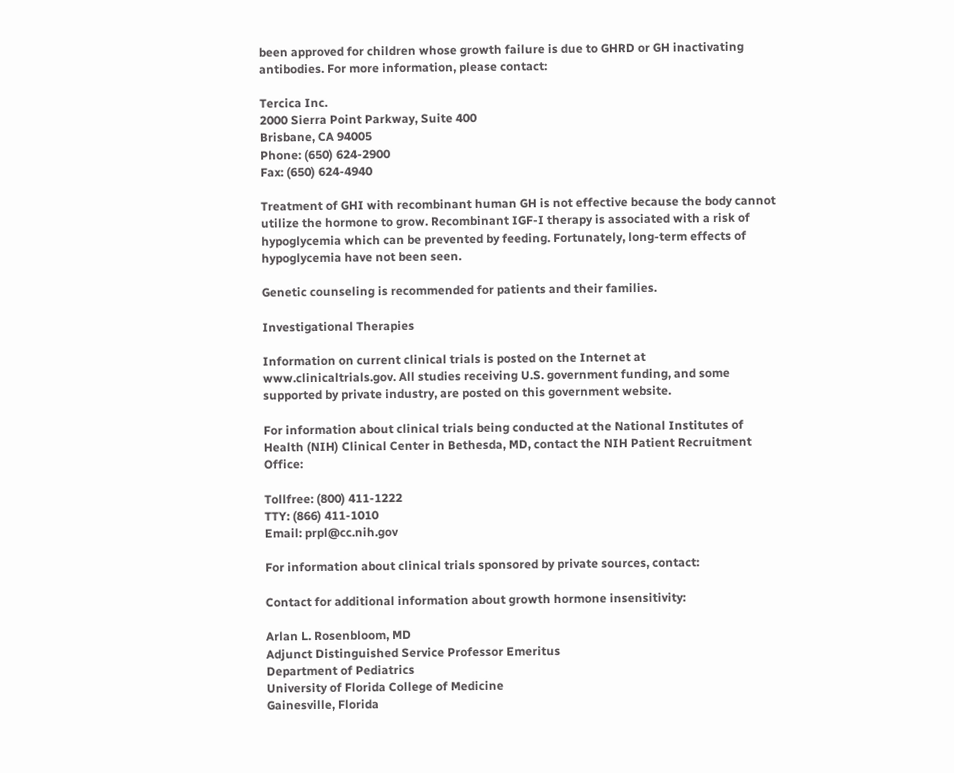been approved for children whose growth failure is due to GHRD or GH inactivating antibodies. For more information, please contact:

Tercica Inc.
2000 Sierra Point Parkway, Suite 400
Brisbane, CA 94005
Phone: (650) 624-2900
Fax: (650) 624-4940

Treatment of GHI with recombinant human GH is not effective because the body cannot utilize the hormone to grow. Recombinant IGF-I therapy is associated with a risk of hypoglycemia which can be prevented by feeding. Fortunately, long-term effects of hypoglycemia have not been seen.

Genetic counseling is recommended for patients and their families.

Investigational Therapies

Information on current clinical trials is posted on the Internet at www.clinicaltrials.gov. All studies receiving U.S. government funding, and some supported by private industry, are posted on this government website.

For information about clinical trials being conducted at the National Institutes of Health (NIH) Clinical Center in Bethesda, MD, contact the NIH Patient Recruitment Office:

Tollfree: (800) 411-1222
TTY: (866) 411-1010
Email: prpl@cc.nih.gov

For information about clinical trials sponsored by private sources, contact:

Contact for additional information about growth hormone insensitivity:

Arlan L. Rosenbloom, MD
Adjunct Distinguished Service Professor Emeritus
Department of Pediatrics
University of Florida College of Medicine
Gainesville, Florida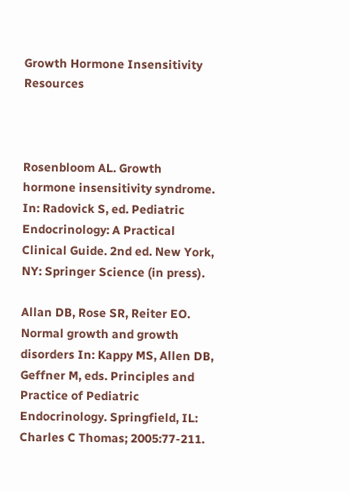Growth Hormone Insensitivity Resources



Rosenbloom AL. Growth hormone insensitivity syndrome. In: Radovick S, ed. Pediatric Endocrinology: A Practical Clinical Guide. 2nd ed. New York, NY: Springer Science (in press).

Allan DB, Rose SR, Reiter EO. Normal growth and growth disorders In: Kappy MS, Allen DB, Geffner M, eds. Principles and Practice of Pediatric Endocrinology. Springfield, IL: Charles C Thomas; 2005:77-211.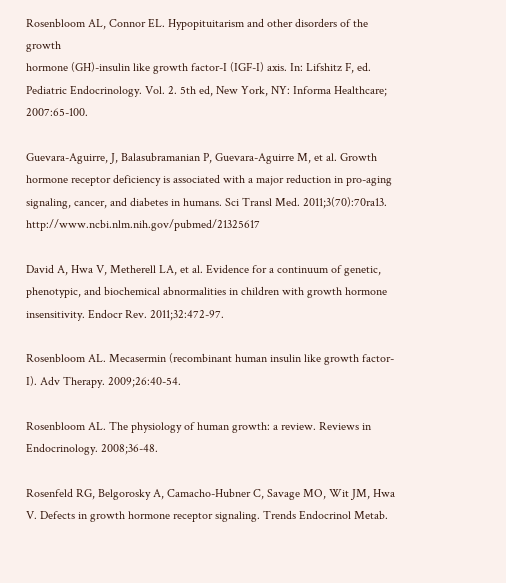Rosenbloom AL, Connor EL. Hypopituitarism and other disorders of the growth
hormone (GH)-insulin like growth factor-I (IGF-I) axis. In: Lifshitz F, ed. Pediatric Endocrinology. Vol. 2. 5th ed, New York, NY: Informa Healthcare; 2007:65-100.

Guevara-Aguirre, J, Balasubramanian P, Guevara-Aguirre M, et al. Growth hormone receptor deficiency is associated with a major reduction in pro-aging signaling, cancer, and diabetes in humans. Sci Transl Med. 2011;3(70):70ra13. http://www.ncbi.nlm.nih.gov/pubmed/21325617

David A, Hwa V, Metherell LA, et al. Evidence for a continuum of genetic, phenotypic, and biochemical abnormalities in children with growth hormone insensitivity. Endocr Rev. 2011;32:472-97.

Rosenbloom AL. Mecasermin (recombinant human insulin like growth factor-I). Adv Therapy. 2009;26:40-54.

Rosenbloom AL. The physiology of human growth: a review. Reviews in Endocrinology. 2008;36-48.

Rosenfeld RG, Belgorosky A, Camacho-Hubner C, Savage MO, Wit JM, Hwa V. Defects in growth hormone receptor signaling. Trends Endocrinol Metab.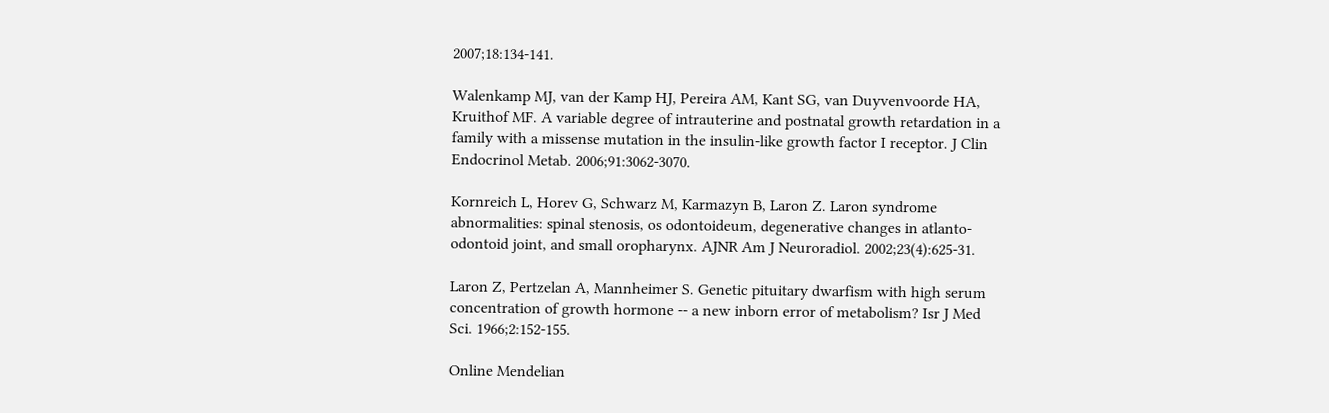2007;18:134-141.

Walenkamp MJ, van der Kamp HJ, Pereira AM, Kant SG, van Duyvenvoorde HA, Kruithof MF. A variable degree of intrauterine and postnatal growth retardation in a family with a missense mutation in the insulin-like growth factor I receptor. J Clin Endocrinol Metab. 2006;91:3062-3070.

Kornreich L, Horev G, Schwarz M, Karmazyn B, Laron Z. Laron syndrome abnormalities: spinal stenosis, os odontoideum, degenerative changes in atlanto-odontoid joint, and small oropharynx. AJNR Am J Neuroradiol. 2002;23(4):625-31.

Laron Z, Pertzelan A, Mannheimer S. Genetic pituitary dwarfism with high serum concentration of growth hormone -- a new inborn error of metabolism? Isr J Med Sci. 1966;2:152-155.

Online Mendelian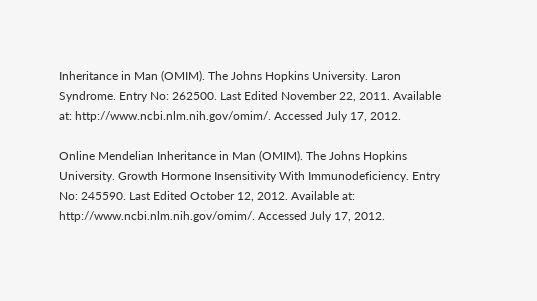Inheritance in Man (OMIM). The Johns Hopkins University. Laron Syndrome. Entry No: 262500. Last Edited November 22, 2011. Available at: http://www.ncbi.nlm.nih.gov/omim/. Accessed July 17, 2012.

Online Mendelian Inheritance in Man (OMIM). The Johns Hopkins University. Growth Hormone Insensitivity With Immunodeficiency. Entry No: 245590. Last Edited October 12, 2012. Available at: http://www.ncbi.nlm.nih.gov/omim/. Accessed July 17, 2012.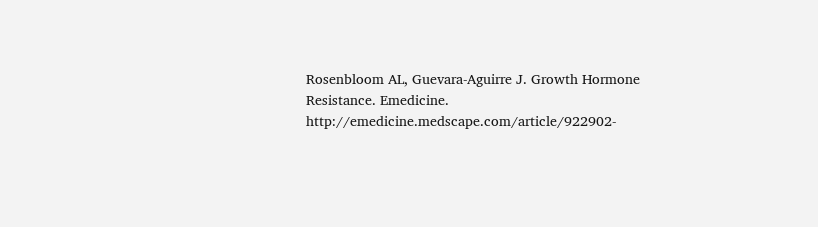Rosenbloom AL, Guevara-Aguirre J. Growth Hormone Resistance. Emedicine. http://emedicine.medscape.com/article/922902-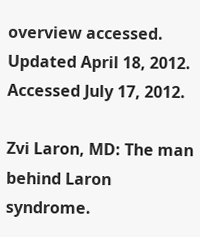overview accessed. Updated April 18, 2012. Accessed July 17, 2012.

Zvi Laron, MD: The man behind Laron syndrome.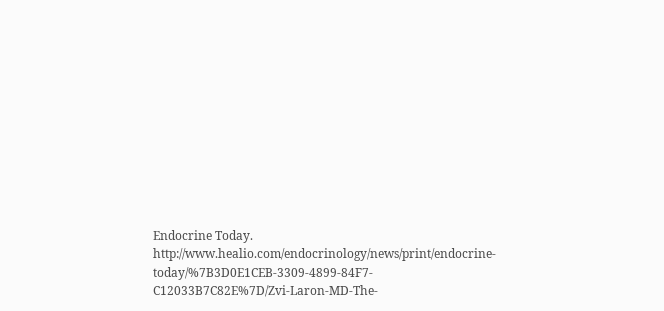Endocrine Today. http://www.healio.com/endocrinology/news/print/endocrine-today/%7B3D0E1CEB-3309-4899-84F7-C12033B7C82E%7D/Zvi-Laron-MD-The-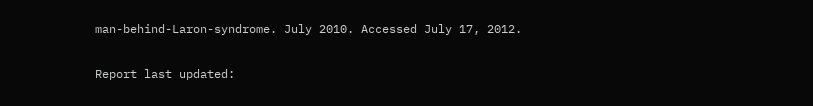man-behind-Laron-syndrome. July 2010. Accessed July 17, 2012.

Report last updated: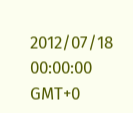2012/07/18 00:00:00 GMT+0